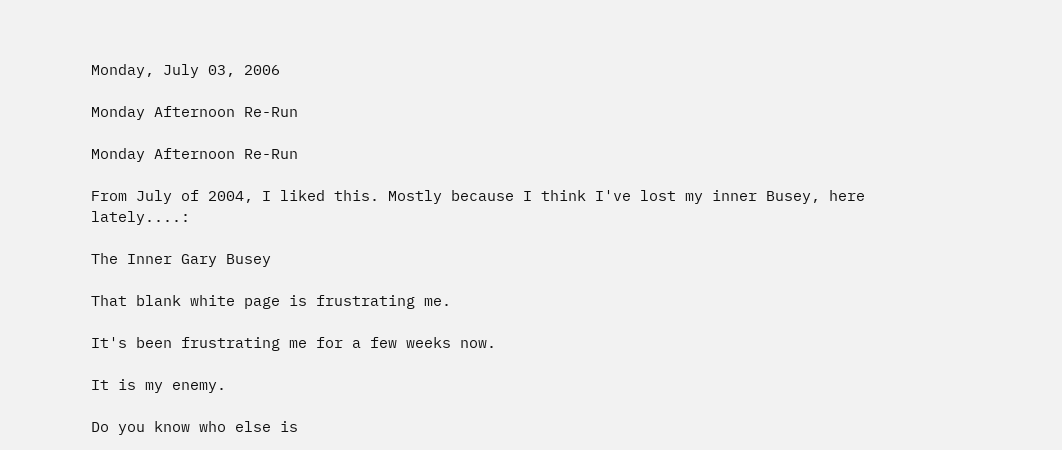Monday, July 03, 2006

Monday Afternoon Re-Run

Monday Afternoon Re-Run

From July of 2004, I liked this. Mostly because I think I've lost my inner Busey, here lately....:

The Inner Gary Busey

That blank white page is frustrating me.

It's been frustrating me for a few weeks now.

It is my enemy.

Do you know who else is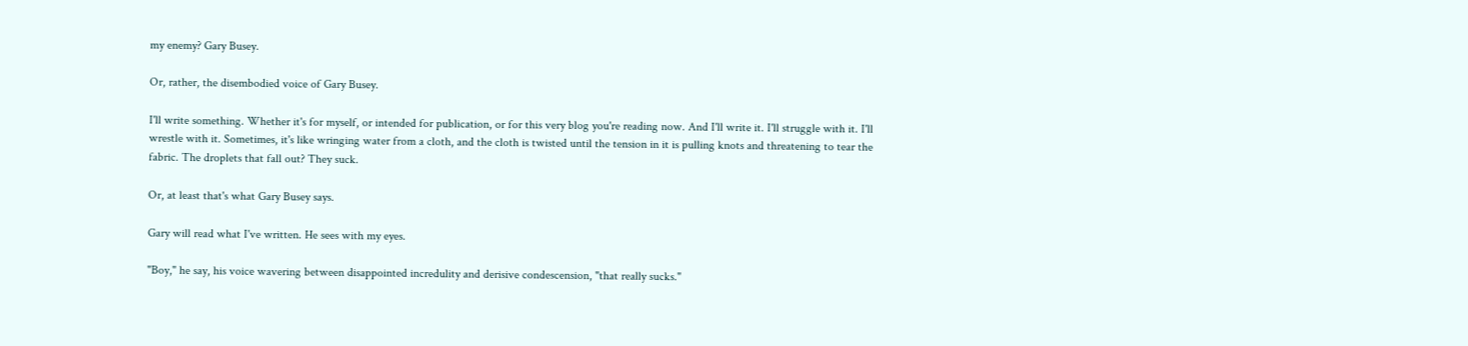my enemy? Gary Busey.

Or, rather, the disembodied voice of Gary Busey.

I'll write something. Whether it's for myself, or intended for publication, or for this very blog you're reading now. And I'll write it. I'll struggle with it. I'll wrestle with it. Sometimes, it's like wringing water from a cloth, and the cloth is twisted until the tension in it is pulling knots and threatening to tear the fabric. The droplets that fall out? They suck.

Or, at least that's what Gary Busey says.

Gary will read what I've written. He sees with my eyes.

"Boy," he say, his voice wavering between disappointed incredulity and derisive condescension, "that really sucks."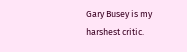Gary Busey is my harshest critic.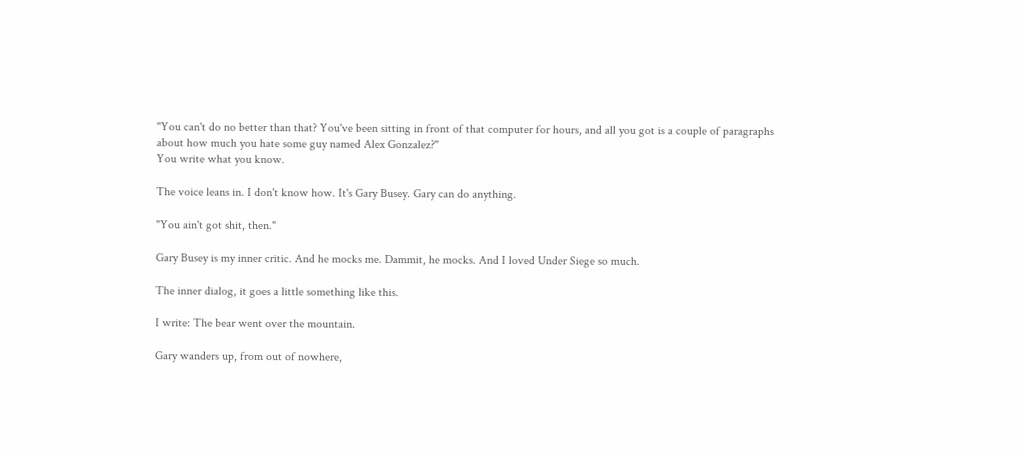"You can't do no better than that? You've been sitting in front of that computer for hours, and all you got is a couple of paragraphs about how much you hate some guy named Alex Gonzalez?"
You write what you know.

The voice leans in. I don't know how. It's Gary Busey. Gary can do anything.

"You ain't got shit, then."

Gary Busey is my inner critic. And he mocks me. Dammit, he mocks. And I loved Under Siege so much.

The inner dialog, it goes a little something like this.

I write: The bear went over the mountain.

Gary wanders up, from out of nowhere,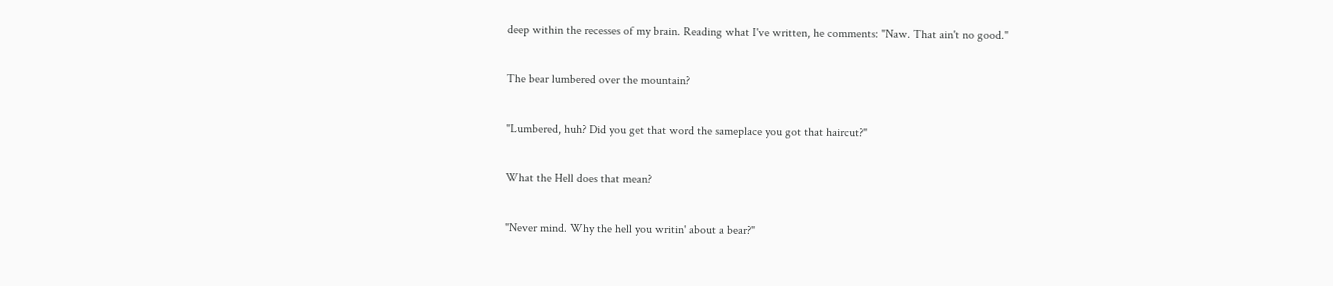deep within the recesses of my brain. Reading what I've written, he comments: "Naw. That ain't no good."

The bear lumbered over the mountain?

"Lumbered, huh? Did you get that word the sameplace you got that haircut?"

What the Hell does that mean?

"Never mind. Why the hell you writin' about a bear?"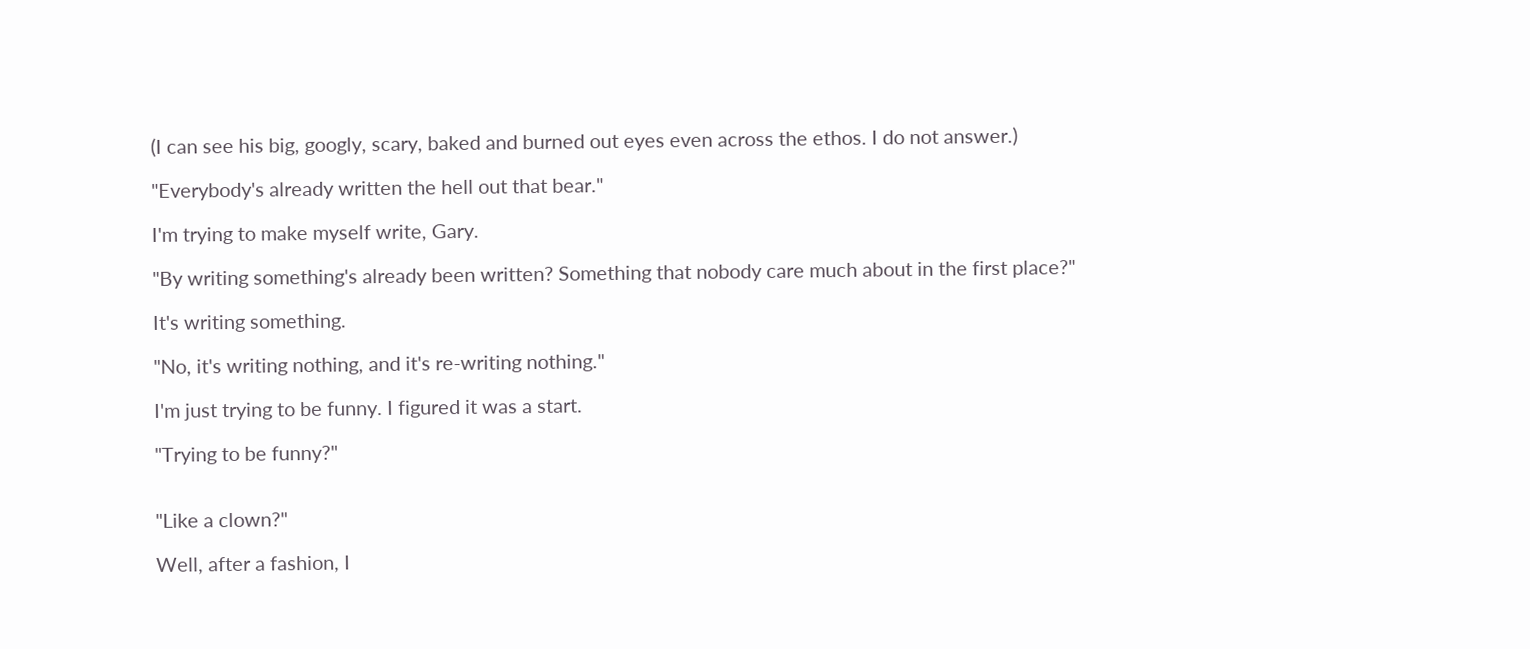(I can see his big, googly, scary, baked and burned out eyes even across the ethos. I do not answer.)

"Everybody's already written the hell out that bear."

I'm trying to make myself write, Gary.

"By writing something's already been written? Something that nobody care much about in the first place?"

It's writing something.

"No, it's writing nothing, and it's re-writing nothing."

I'm just trying to be funny. I figured it was a start.

"Trying to be funny?"


"Like a clown?"

Well, after a fashion, I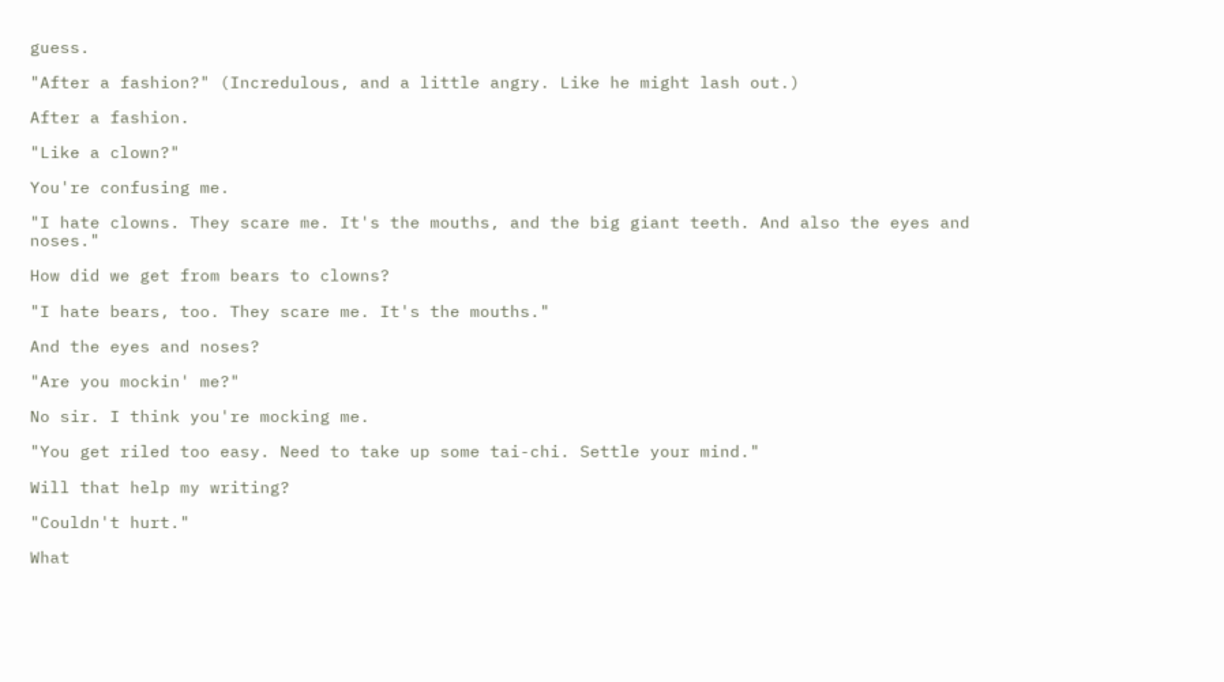guess.

"After a fashion?" (Incredulous, and a little angry. Like he might lash out.)

After a fashion.

"Like a clown?"

You're confusing me.

"I hate clowns. They scare me. It's the mouths, and the big giant teeth. And also the eyes and noses."

How did we get from bears to clowns?

"I hate bears, too. They scare me. It's the mouths."

And the eyes and noses?

"Are you mockin' me?"

No sir. I think you're mocking me.

"You get riled too easy. Need to take up some tai-chi. Settle your mind."

Will that help my writing?

"Couldn't hurt."

What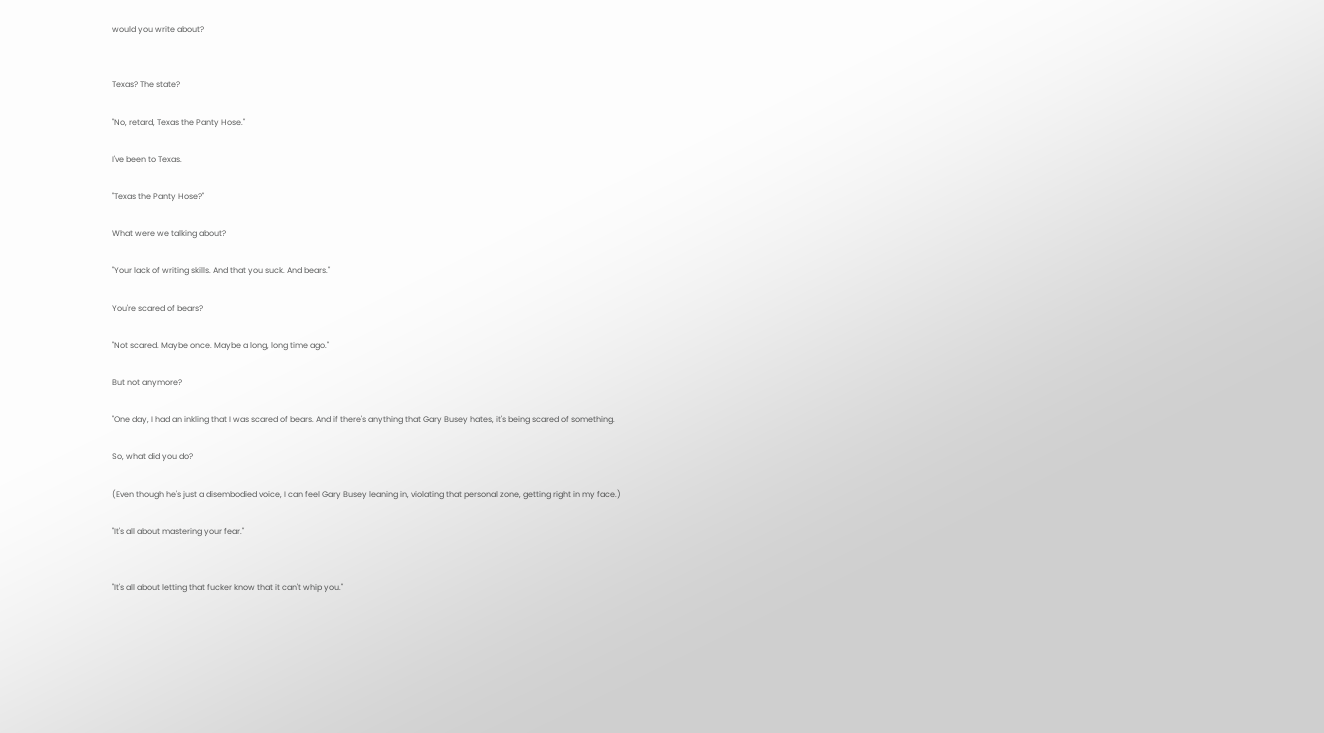would you write about?


Texas? The state?

"No, retard, Texas the Panty Hose."

I've been to Texas.

"Texas the Panty Hose?"

What were we talking about?

"Your lack of writing skills. And that you suck. And bears."

You're scared of bears?

"Not scared. Maybe once. Maybe a long, long time ago."

But not anymore?

"One day, I had an inkling that I was scared of bears. And if there's anything that Gary Busey hates, it's being scared of something.

So, what did you do?

(Even though he's just a disembodied voice, I can feel Gary Busey leaning in, violating that personal zone, getting right in my face.)

"It's all about mastering your fear."


"It's all about letting that fucker know that it can't whip you."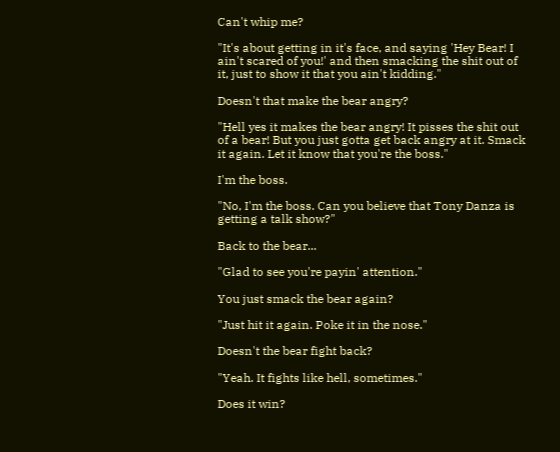Can't whip me?

"It's about getting in it's face, and saying 'Hey Bear! I ain't scared of you!' and then smacking the shit out of it, just to show it that you ain't kidding."

Doesn't that make the bear angry?

"Hell yes it makes the bear angry! It pisses the shit out of a bear! But you just gotta get back angry at it. Smack it again. Let it know that you're the boss."

I'm the boss.

"No, I'm the boss. Can you believe that Tony Danza is getting a talk show?"

Back to the bear...

"Glad to see you're payin' attention."

You just smack the bear again?

"Just hit it again. Poke it in the nose."

Doesn't the bear fight back?

"Yeah. It fights like hell, sometimes."

Does it win?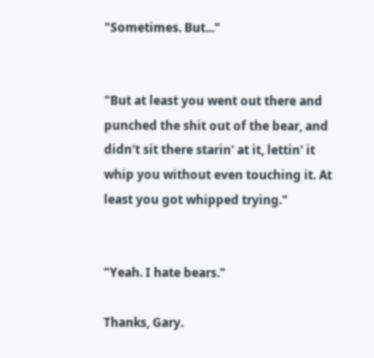"Sometimes. But..."


"But at least you went out there and punched the shit out of the bear, and didn't sit there starin' at it, lettin' it whip you without even touching it. At least you got whipped trying."


"Yeah. I hate bears."

Thanks, Gary.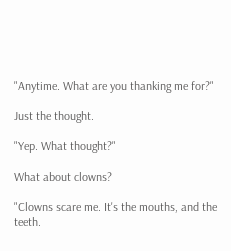"Anytime. What are you thanking me for?"

Just the thought.

"Yep. What thought?"

What about clowns?

"Clowns scare me. It's the mouths, and the teeth.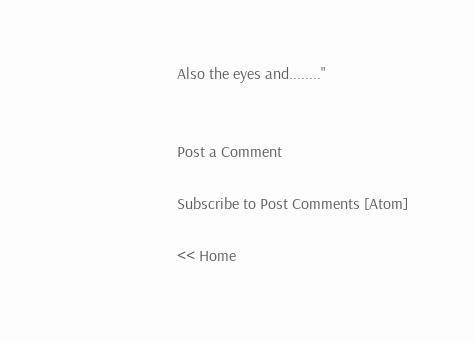Also the eyes and........"


Post a Comment

Subscribe to Post Comments [Atom]

<< Home